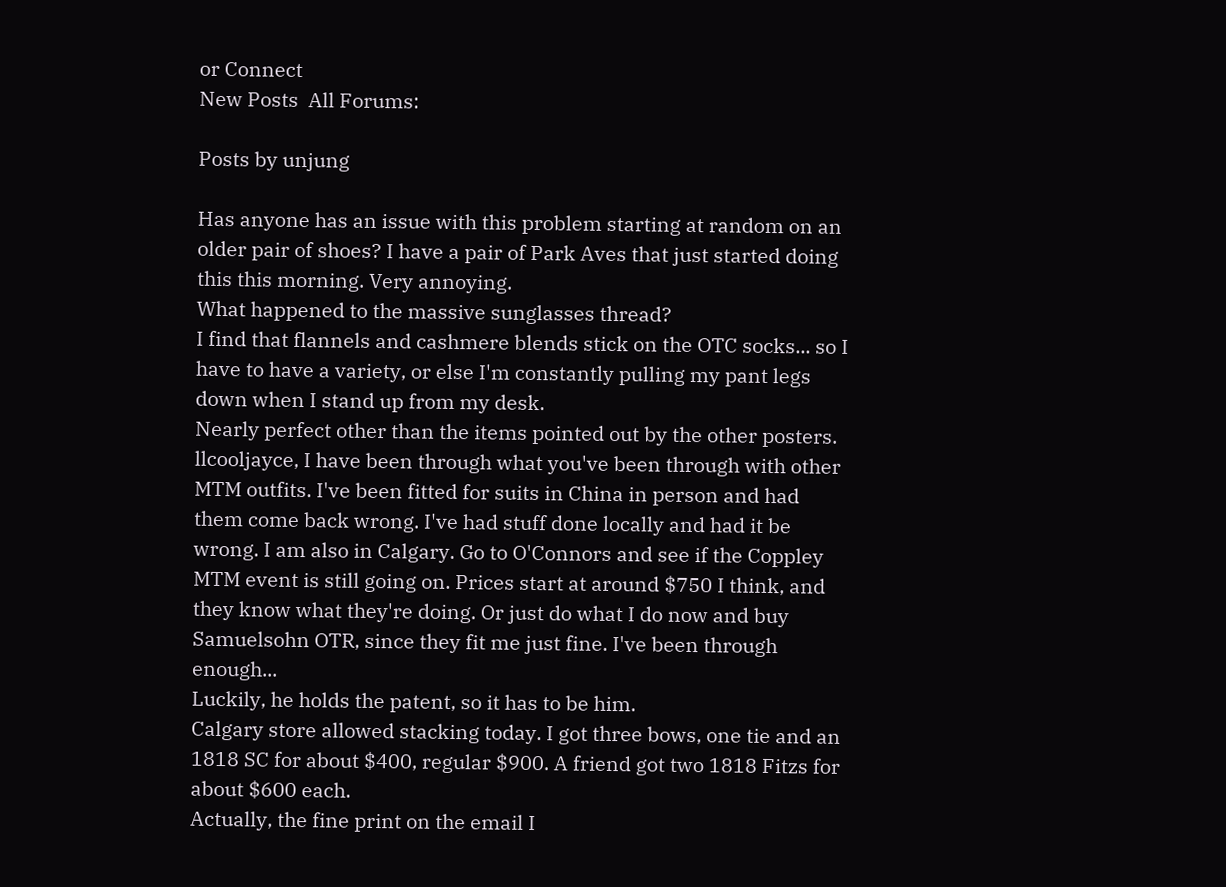or Connect
New Posts  All Forums:

Posts by unjung

Has anyone has an issue with this problem starting at random on an older pair of shoes? I have a pair of Park Aves that just started doing this this morning. Very annoying.
What happened to the massive sunglasses thread?
I find that flannels and cashmere blends stick on the OTC socks... so I have to have a variety, or else I'm constantly pulling my pant legs down when I stand up from my desk.
Nearly perfect other than the items pointed out by the other posters.
llcooljayce, I have been through what you've been through with other MTM outfits. I've been fitted for suits in China in person and had them come back wrong. I've had stuff done locally and had it be wrong. I am also in Calgary. Go to O'Connors and see if the Coppley MTM event is still going on. Prices start at around $750 I think, and they know what they're doing. Or just do what I do now and buy Samuelsohn OTR, since they fit me just fine. I've been through enough...
Luckily, he holds the patent, so it has to be him.
Calgary store allowed stacking today. I got three bows, one tie and an 1818 SC for about $400, regular $900. A friend got two 1818 Fitzs for about $600 each.
Actually, the fine print on the email I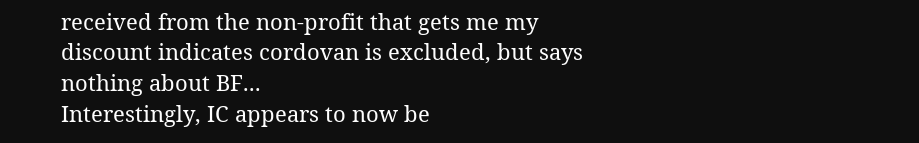received from the non-profit that gets me my discount indicates cordovan is excluded, but says nothing about BF...
Interestingly, IC appears to now be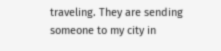traveling. They are sending someone to my city in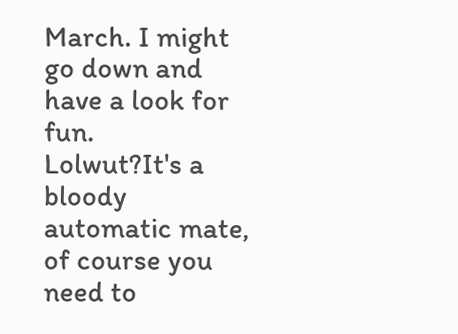March. I might go down and have a look for fun.
Lolwut?It's a bloody automatic mate, of course you need to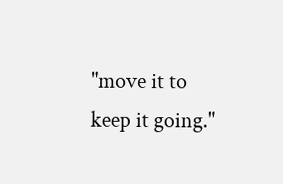"move it to keep it going."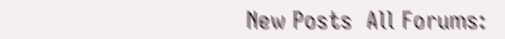New Posts  All Forums: